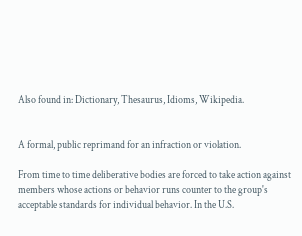Also found in: Dictionary, Thesaurus, Idioms, Wikipedia.


A formal, public reprimand for an infraction or violation.

From time to time deliberative bodies are forced to take action against members whose actions or behavior runs counter to the group's acceptable standards for individual behavior. In the U.S.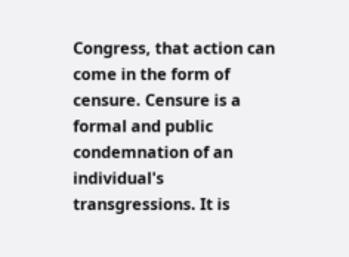Congress, that action can come in the form of censure. Censure is a formal and public condemnation of an individual's transgressions. It is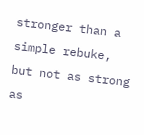stronger than a simple rebuke, but not as strong as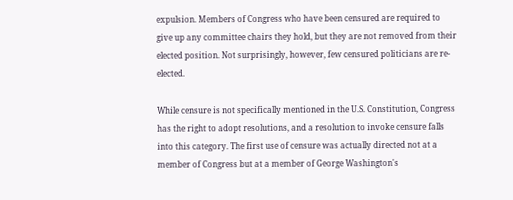expulsion. Members of Congress who have been censured are required to give up any committee chairs they hold, but they are not removed from their elected position. Not surprisingly, however, few censured politicians are re-elected.

While censure is not specifically mentioned in the U.S. Constitution, Congress has the right to adopt resolutions, and a resolution to invoke censure falls into this category. The first use of censure was actually directed not at a member of Congress but at a member of George Washington's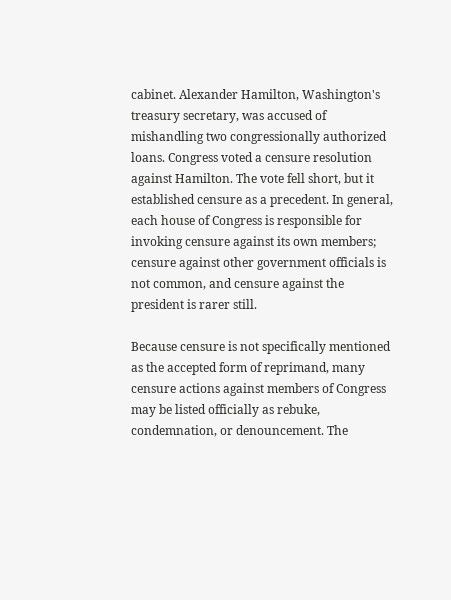cabinet. Alexander Hamilton, Washington's treasury secretary, was accused of mishandling two congressionally authorized loans. Congress voted a censure resolution against Hamilton. The vote fell short, but it established censure as a precedent. In general, each house of Congress is responsible for invoking censure against its own members; censure against other government officials is not common, and censure against the president is rarer still.

Because censure is not specifically mentioned as the accepted form of reprimand, many censure actions against members of Congress may be listed officially as rebuke, condemnation, or denouncement. The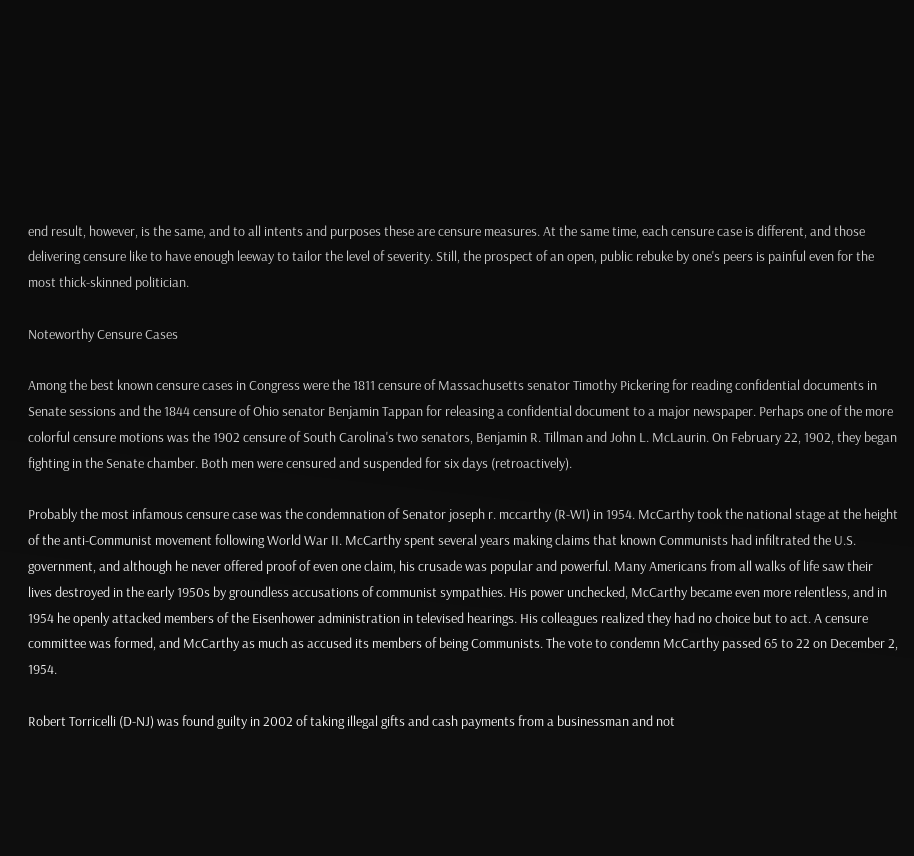end result, however, is the same, and to all intents and purposes these are censure measures. At the same time, each censure case is different, and those delivering censure like to have enough leeway to tailor the level of severity. Still, the prospect of an open, public rebuke by one's peers is painful even for the most thick-skinned politician.

Noteworthy Censure Cases

Among the best known censure cases in Congress were the 1811 censure of Massachusetts senator Timothy Pickering for reading confidential documents in Senate sessions and the 1844 censure of Ohio senator Benjamin Tappan for releasing a confidential document to a major newspaper. Perhaps one of the more colorful censure motions was the 1902 censure of South Carolina's two senators, Benjamin R. Tillman and John L. McLaurin. On February 22, 1902, they began fighting in the Senate chamber. Both men were censured and suspended for six days (retroactively).

Probably the most infamous censure case was the condemnation of Senator joseph r. mccarthy (R-WI) in 1954. McCarthy took the national stage at the height of the anti-Communist movement following World War II. McCarthy spent several years making claims that known Communists had infiltrated the U.S. government, and although he never offered proof of even one claim, his crusade was popular and powerful. Many Americans from all walks of life saw their lives destroyed in the early 1950s by groundless accusations of communist sympathies. His power unchecked, McCarthy became even more relentless, and in 1954 he openly attacked members of the Eisenhower administration in televised hearings. His colleagues realized they had no choice but to act. A censure committee was formed, and McCarthy as much as accused its members of being Communists. The vote to condemn McCarthy passed 65 to 22 on December 2, 1954.

Robert Torricelli (D-NJ) was found guilty in 2002 of taking illegal gifts and cash payments from a businessman and not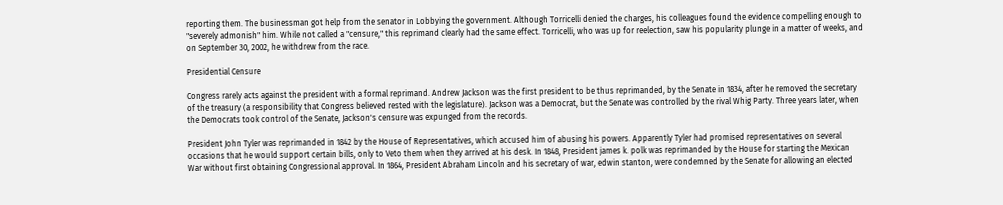reporting them. The businessman got help from the senator in Lobbying the government. Although Torricelli denied the charges, his colleagues found the evidence compelling enough to "severely admonish" him. While not called a "censure," this reprimand clearly had the same effect. Torricelli, who was up for reelection, saw his popularity plunge in a matter of weeks, and on September 30, 2002, he withdrew from the race.

Presidential Censure

Congress rarely acts against the president with a formal reprimand. Andrew Jackson was the first president to be thus reprimanded, by the Senate in 1834, after he removed the secretary of the treasury (a responsibility that Congress believed rested with the legislature). Jackson was a Democrat, but the Senate was controlled by the rival Whig Party. Three years later, when the Democrats took control of the Senate, Jackson's censure was expunged from the records.

President John Tyler was reprimanded in 1842 by the House of Representatives, which accused him of abusing his powers. Apparently Tyler had promised representatives on several occasions that he would support certain bills, only to Veto them when they arrived at his desk. In 1848, President james k. polk was reprimanded by the House for starting the Mexican War without first obtaining Congressional approval. In 1864, President Abraham Lincoln and his secretary of war, edwin stanton, were condemned by the Senate for allowing an elected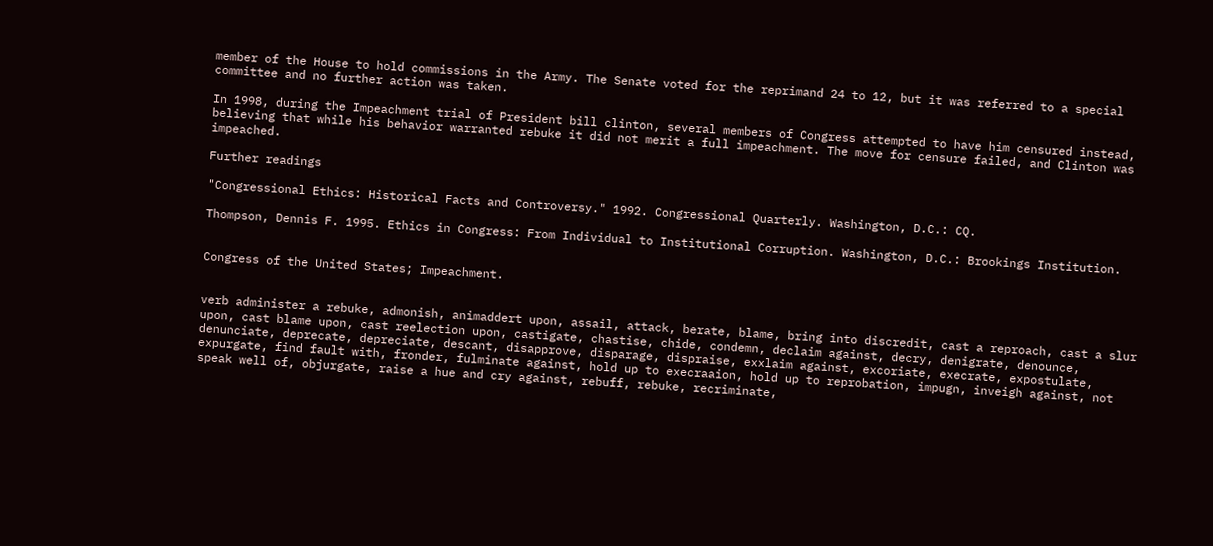member of the House to hold commissions in the Army. The Senate voted for the reprimand 24 to 12, but it was referred to a special committee and no further action was taken.

In 1998, during the Impeachment trial of President bill clinton, several members of Congress attempted to have him censured instead, believing that while his behavior warranted rebuke it did not merit a full impeachment. The move for censure failed, and Clinton was impeached.

Further readings

"Congressional Ethics: Historical Facts and Controversy." 1992. Congressional Quarterly. Washington, D.C.: CQ.

Thompson, Dennis F. 1995. Ethics in Congress: From Individual to Institutional Corruption. Washington, D.C.: Brookings Institution.


Congress of the United States; Impeachment.


verb administer a rebuke, admonish, animaddert upon, assail, attack, berate, blame, bring into discredit, cast a reproach, cast a slur upon, cast blame upon, cast reelection upon, castigate, chastise, chide, condemn, declaim against, decry, denigrate, denounce, denunciate, deprecate, depreciate, descant, disapprove, disparage, dispraise, exxlaim against, excoriate, execrate, expostulate, expurgate, find fault with, fronder, fulminate against, hold up to execraaion, hold up to reprobation, impugn, inveigh against, not speak well of, objurgate, raise a hue and cry against, rebuff, rebuke, recriminate,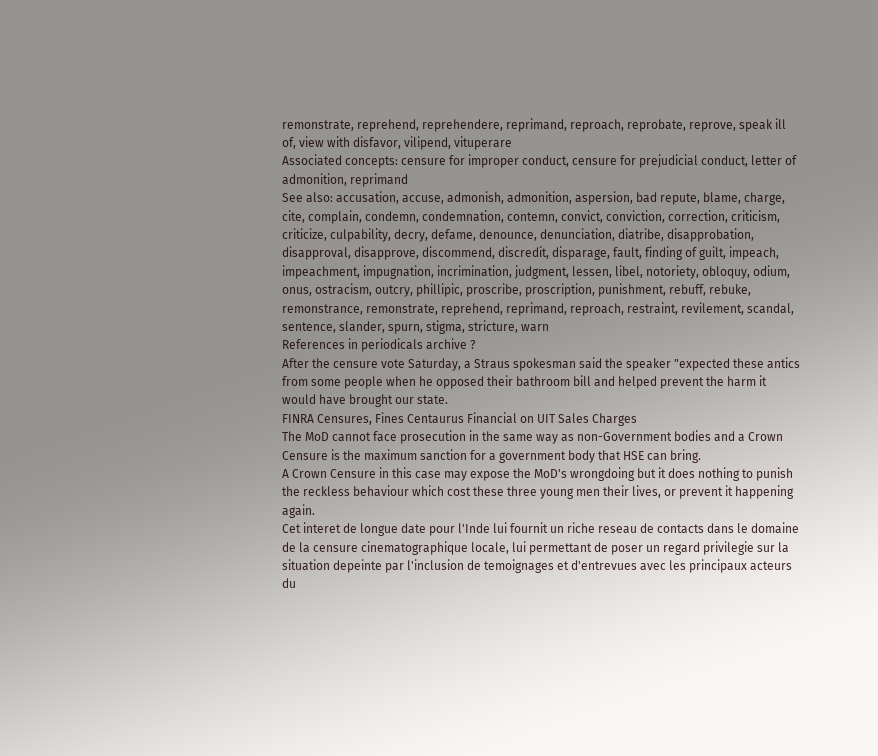remonstrate, reprehend, reprehendere, reprimand, reproach, reprobate, reprove, speak ill of, view with disfavor, vilipend, vituperare
Associated concepts: censure for improper conduct, censure for prejudicial conduct, letter of admonition, reprimand
See also: accusation, accuse, admonish, admonition, aspersion, bad repute, blame, charge, cite, complain, condemn, condemnation, contemn, convict, conviction, correction, criticism, criticize, culpability, decry, defame, denounce, denunciation, diatribe, disapprobation, disapproval, disapprove, discommend, discredit, disparage, fault, finding of guilt, impeach, impeachment, impugnation, incrimination, judgment, lessen, libel, notoriety, obloquy, odium, onus, ostracism, outcry, phillipic, proscribe, proscription, punishment, rebuff, rebuke, remonstrance, remonstrate, reprehend, reprimand, reproach, restraint, revilement, scandal, sentence, slander, spurn, stigma, stricture, warn
References in periodicals archive ?
After the censure vote Saturday, a Straus spokesman said the speaker "expected these antics from some people when he opposed their bathroom bill and helped prevent the harm it would have brought our state.
FINRA Censures, Fines Centaurus Financial on UIT Sales Charges
The MoD cannot face prosecution in the same way as non-Government bodies and a Crown Censure is the maximum sanction for a government body that HSE can bring.
A Crown Censure in this case may expose the MoD's wrongdoing but it does nothing to punish the reckless behaviour which cost these three young men their lives, or prevent it happening again.
Cet interet de longue date pour l'Inde lui fournit un riche reseau de contacts dans le domaine de la censure cinematographique locale, lui permettant de poser un regard privilegie sur la situation depeinte par l'inclusion de temoignages et d'entrevues avec les principaux acteurs du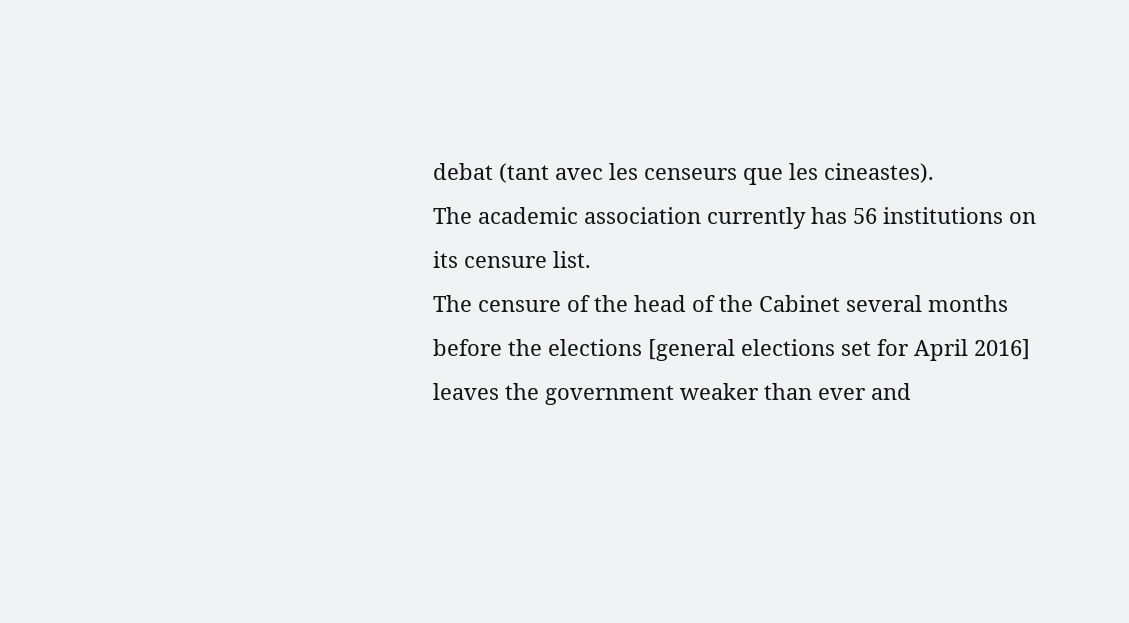debat (tant avec les censeurs que les cineastes).
The academic association currently has 56 institutions on its censure list.
The censure of the head of the Cabinet several months before the elections [general elections set for April 2016] leaves the government weaker than ever and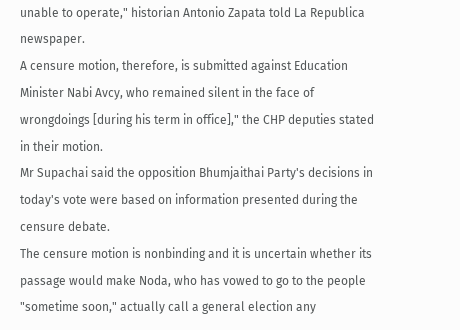unable to operate," historian Antonio Zapata told La Republica newspaper.
A censure motion, therefore, is submitted against Education Minister Nabi Avcy, who remained silent in the face of wrongdoings [during his term in office]," the CHP deputies stated in their motion.
Mr Supachai said the opposition Bhumjaithai Party's decisions in today's vote were based on information presented during the censure debate.
The censure motion is nonbinding and it is uncertain whether its passage would make Noda, who has vowed to go to the people "sometime soon," actually call a general election any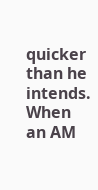quicker than he intends.
When an AM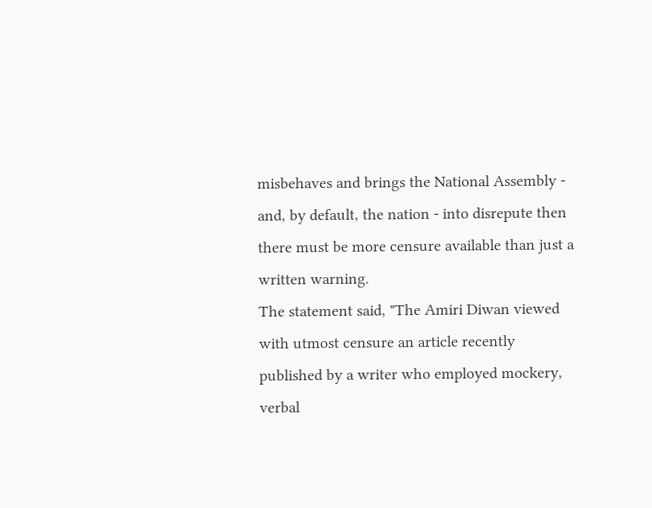misbehaves and brings the National Assembly - and, by default, the nation - into disrepute then there must be more censure available than just a written warning.
The statement said, "The Amiri Diwan viewed with utmost censure an article recently published by a writer who employed mockery, verbal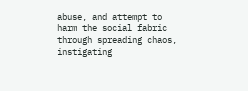abuse, and attempt to harm the social fabric through spreading chaos, instigating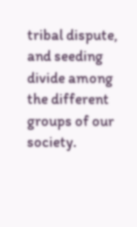tribal dispute, and seeding divide among the different groups of our society.